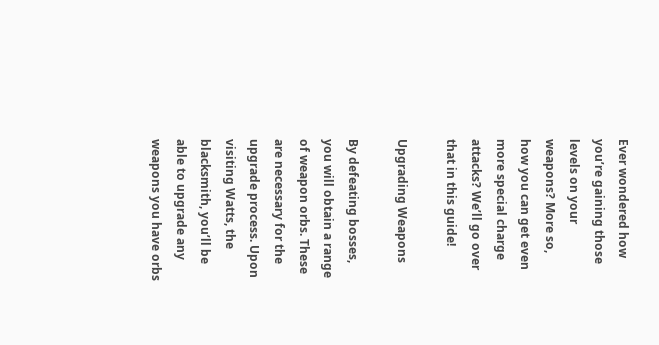Ever wondered how you’re gaining those levels on your weapons? More so, how you can get even more special charge attacks? We’ll go over that in this guide!

Upgrading Weapons

By defeating bosses, you will obtain a range of weapon orbs. These are necessary for the upgrade process. Upon visiting Watts, the blacksmith, you’ll be able to upgrade any weapons you have orbs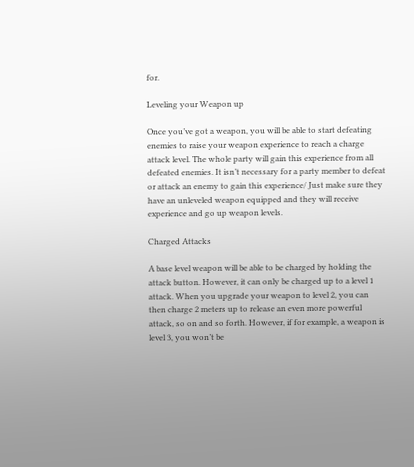for.

Leveling your Weapon up

Once you’ve got a weapon, you will be able to start defeating enemies to raise your weapon experience to reach a charge attack level. The whole party will gain this experience from all defeated enemies. It isn’t necessary for a party member to defeat or attack an enemy to gain this experience/ Just make sure they have an unleveled weapon equipped and they will receive experience and go up weapon levels.

Charged Attacks

A base level weapon will be able to be charged by holding the attack button. However, it can only be charged up to a level 1 attack. When you upgrade your weapon to level 2, you can then charge 2 meters up to release an even more powerful attack, so on and so forth. However, if for example, a weapon is level 3, you won’t be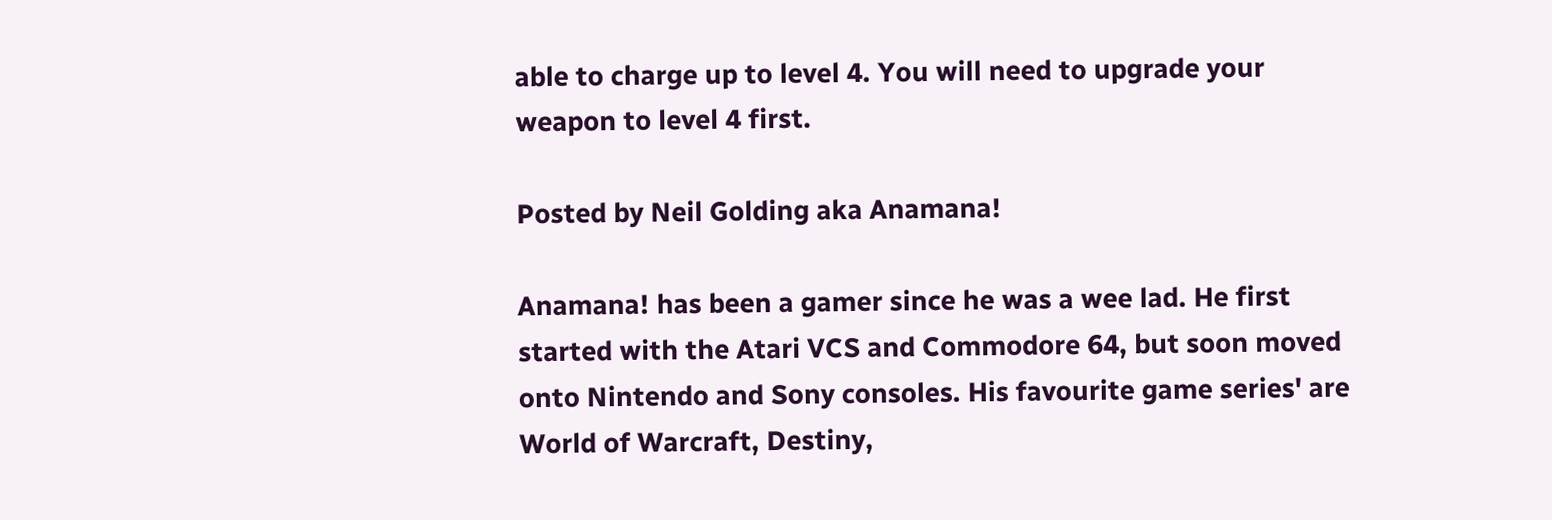able to charge up to level 4. You will need to upgrade your weapon to level 4 first.

Posted by Neil Golding aka Anamana!

Anamana! has been a gamer since he was a wee lad. He first started with the Atari VCS and Commodore 64, but soon moved onto Nintendo and Sony consoles. His favourite game series' are World of Warcraft, Destiny,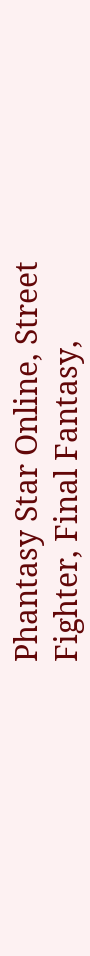Phantasy Star Online, Street Fighter, Final Fantasy,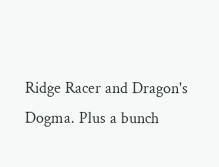Ridge Racer and Dragon's Dogma. Plus a bunch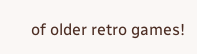of older retro games!